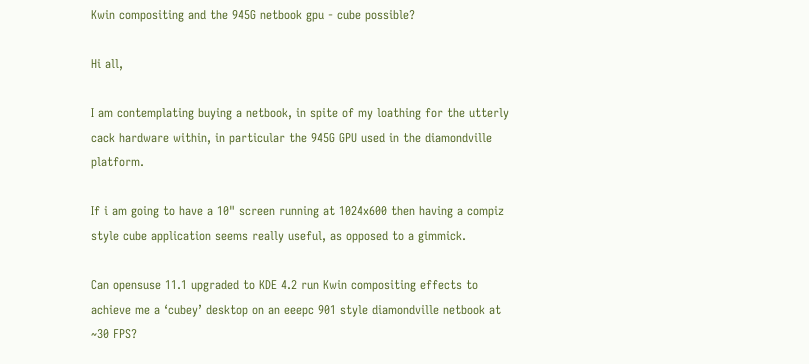Kwin compositing and the 945G netbook gpu - cube possible?

Hi all,

I am contemplating buying a netbook, in spite of my loathing for the utterly cack hardware within, in particular the 945G GPU used in the diamondville platform.

If i am going to have a 10" screen running at 1024x600 then having a compiz style cube application seems really useful, as opposed to a gimmick.

Can opensuse 11.1 upgraded to KDE 4.2 run Kwin compositing effects to achieve me a ‘cubey’ desktop on an eeepc 901 style diamondville netbook at ~30 FPS?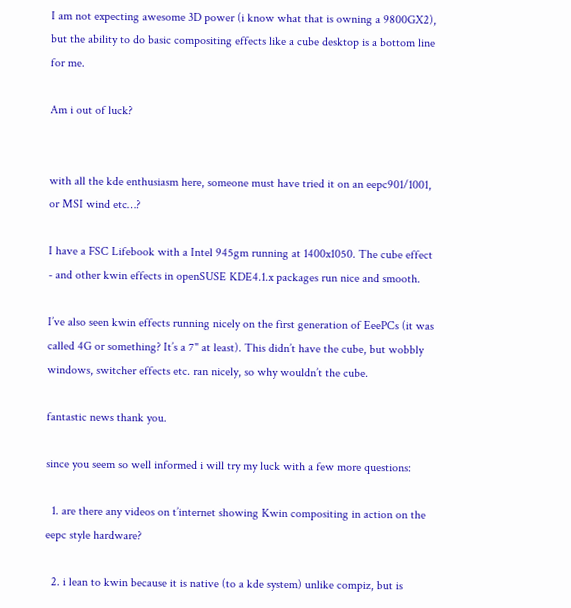I am not expecting awesome 3D power (i know what that is owning a 9800GX2), but the ability to do basic compositing effects like a cube desktop is a bottom line for me.

Am i out of luck?


with all the kde enthusiasm here, someone must have tried it on an eepc901/1001, or MSI wind etc…?

I have a FSC Lifebook with a Intel 945gm running at 1400x1050. The cube effect - and other kwin effects in openSUSE KDE4.1.x packages run nice and smooth.

I’ve also seen kwin effects running nicely on the first generation of EeePCs (it was called 4G or something? It’s a 7" at least). This didn’t have the cube, but wobbly windows, switcher effects etc. ran nicely, so why wouldn’t the cube.

fantastic news thank you.

since you seem so well informed i will try my luck with a few more questions:

  1. are there any videos on t’internet showing Kwin compositing in action on the eepc style hardware?

  2. i lean to kwin because it is native (to a kde system) unlike compiz, but is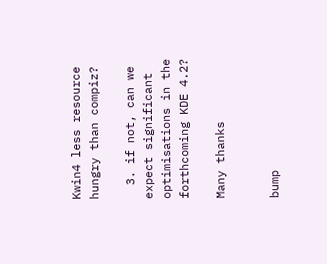Kwin4 less resource hungry than compiz?

  3. if not, can we expect significant optimisations in the forthcoming KDE 4.2?

Many thanks


bump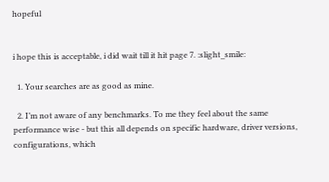hopeful


i hope this is acceptable, i did wait till it hit page 7. :slight_smile:

  1. Your searches are as good as mine.

  2. I’m not aware of any benchmarks. To me they feel about the same performance wise - but this all depends on specific hardware, driver versions, configurations, which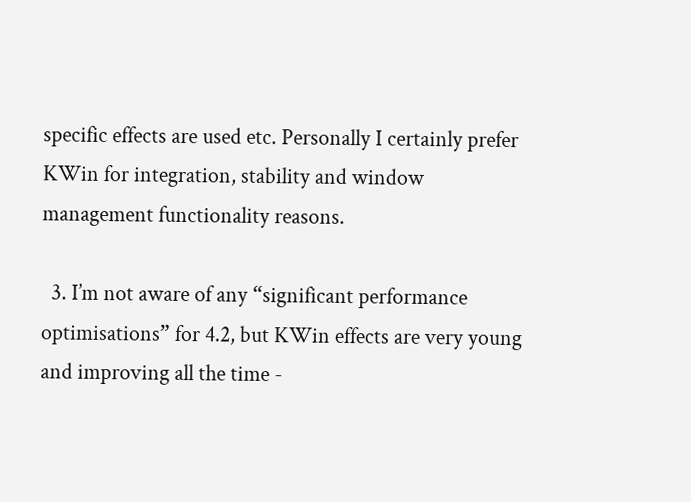specific effects are used etc. Personally I certainly prefer KWin for integration, stability and window management functionality reasons.

  3. I’m not aware of any “significant performance optimisations” for 4.2, but KWin effects are very young and improving all the time -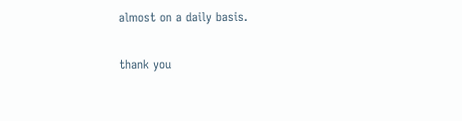almost on a daily basis.

thank you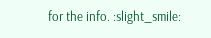for the info. :slight_smile: